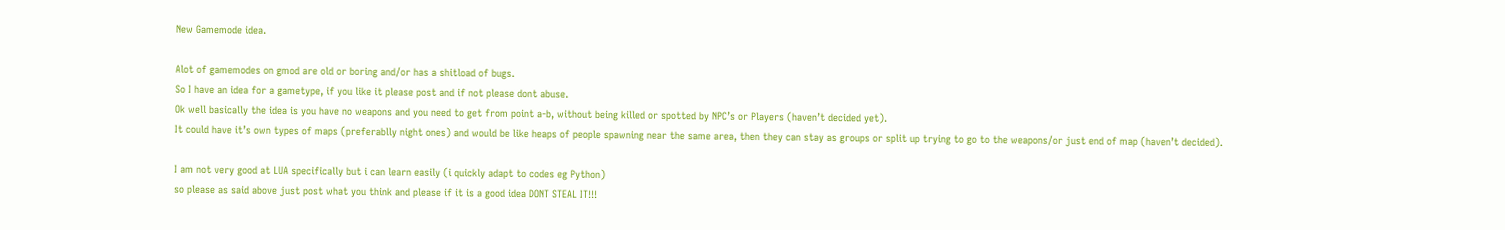New Gamemode idea.

Alot of gamemodes on gmod are old or boring and/or has a shitload of bugs.
So I have an idea for a gametype, if you like it please post and if not please dont abuse.
Ok well basically the idea is you have no weapons and you need to get from point a-b, without being killed or spotted by NPC’s or Players (haven’t decided yet).
It could have it’s own types of maps (preferablly night ones) and would be like heaps of people spawning near the same area, then they can stay as groups or split up trying to go to the weapons/or just end of map (haven’t decided).

I am not very good at LUA specifically but i can learn easily (i quickly adapt to codes eg Python)
so please as said above just post what you think and please if it is a good idea DONT STEAL IT!!!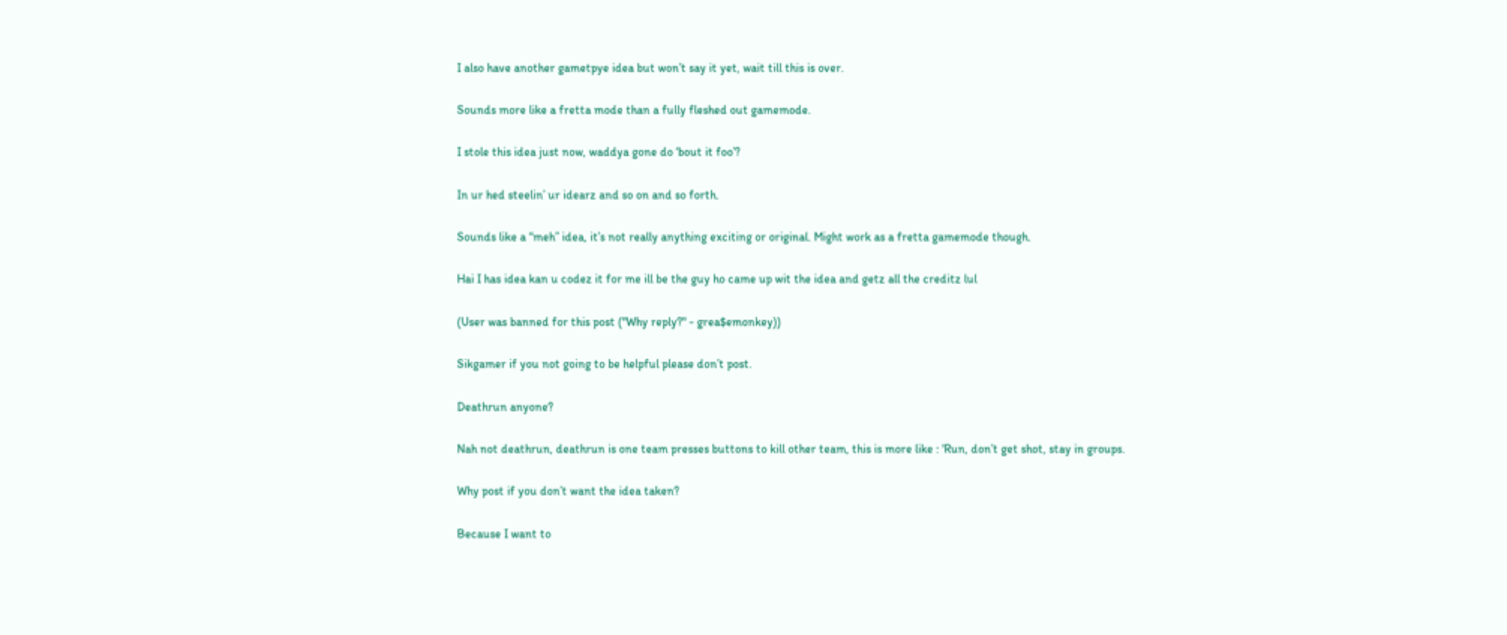I also have another gametpye idea but won’t say it yet, wait till this is over.

Sounds more like a fretta mode than a fully fleshed out gamemode.

I stole this idea just now, waddya gone do ‘bout it foo’?

In ur hed steelin’ ur idearz and so on and so forth.

Sounds like a “meh” idea, it’s not really anything exciting or original. Might work as a fretta gamemode though.

Hai I has idea kan u codez it for me ill be the guy ho came up wit the idea and getz all the creditz lul

(User was banned for this post ("Why reply?" - grea$emonkey))

Sikgamer if you not going to be helpful please don’t post.

Deathrun anyone?

Nah not deathrun, deathrun is one team presses buttons to kill other team, this is more like : 'Run, don’t get shot, stay in groups.

Why post if you don’t want the idea taken?

Because I want to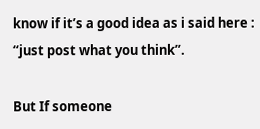know if it’s a good idea as i said here : “just post what you think”.

But If someone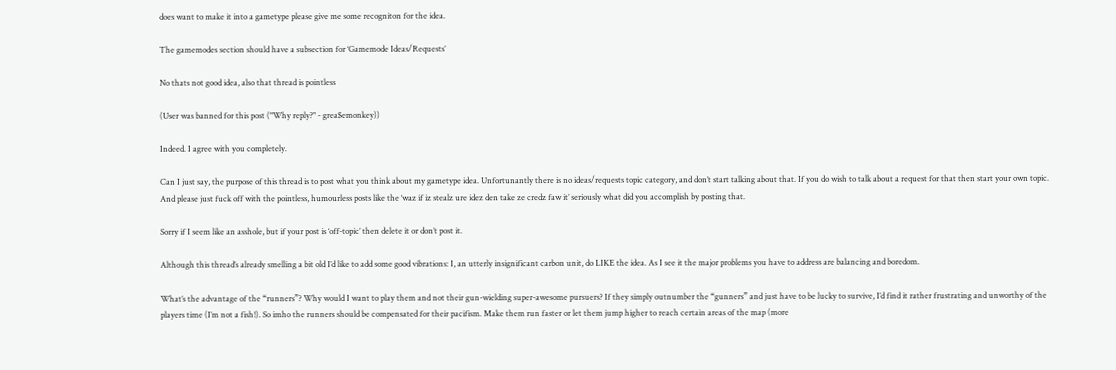does want to make it into a gametype please give me some recogniton for the idea.

The gamemodes section should have a subsection for ‘Gamemode Ideas/Requests’

No thats not good idea, also that thread is pointless

(User was banned for this post ("Why reply?" - grea$emonkey))

Indeed. I agree with you completely.

Can I just say, the purpose of this thread is to post what you think about my gametype idea. Unfortunantly there is no ideas/requests topic category, and don’t start talking about that. If you do wish to talk about a request for that then start your own topic. And please just fuck off with the pointless, humourless posts like the ‘waz if iz stealz ure idez den take ze credz faw it’ seriously what did you accomplish by posting that.

Sorry if I seem like an asshole, but if your post is ‘off-topic’ then delete it or don’t post it.

Although this thread’s already smelling a bit old I’d like to add some good vibrations: I, an utterly insignificant carbon unit, do LIKE the idea. As I see it the major problems you have to address are balancing and boredom.

What’s the advantage of the “runners”? Why would I want to play them and not their gun-wielding super-awesome pursuers? If they simply outnumber the “gunners” and just have to be lucky to survive, I’d find it rather frustrating and unworthy of the players time (I’m not a fish!). So imho the runners should be compensated for their pacifism. Make them run faster or let them jump higher to reach certain areas of the map (more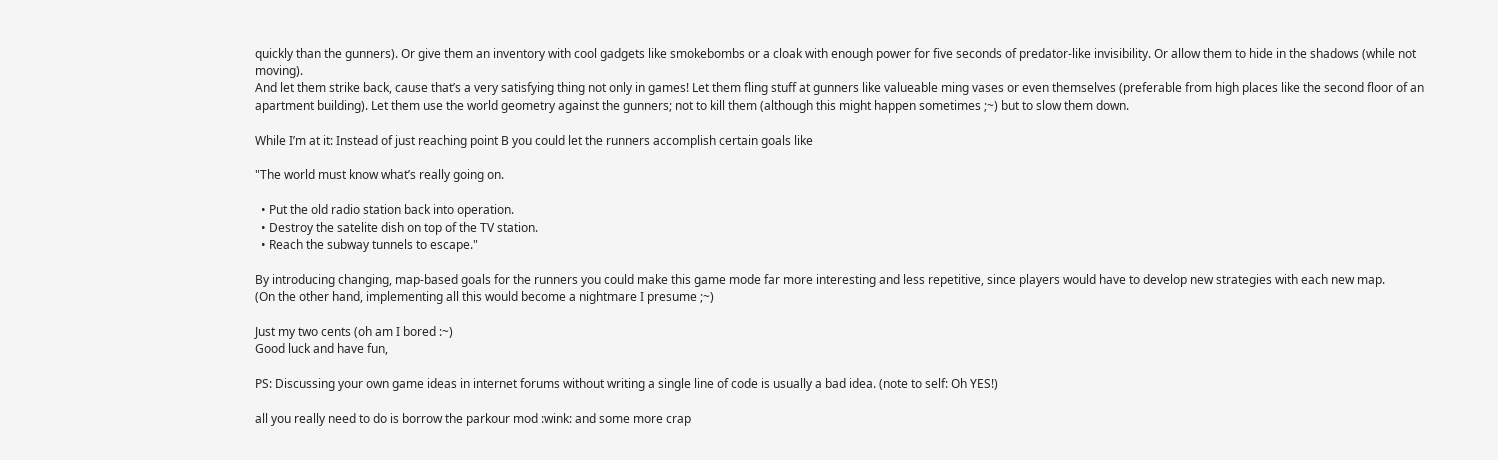quickly than the gunners). Or give them an inventory with cool gadgets like smokebombs or a cloak with enough power for five seconds of predator-like invisibility. Or allow them to hide in the shadows (while not moving).
And let them strike back, cause that’s a very satisfying thing not only in games! Let them fling stuff at gunners like valueable ming vases or even themselves (preferable from high places like the second floor of an apartment building). Let them use the world geometry against the gunners; not to kill them (although this might happen sometimes ;~) but to slow them down.

While I’m at it: Instead of just reaching point B you could let the runners accomplish certain goals like

"The world must know what’s really going on.

  • Put the old radio station back into operation.
  • Destroy the satelite dish on top of the TV station.
  • Reach the subway tunnels to escape."

By introducing changing, map-based goals for the runners you could make this game mode far more interesting and less repetitive, since players would have to develop new strategies with each new map.
(On the other hand, implementing all this would become a nightmare I presume ;~)

Just my two cents (oh am I bored :~)
Good luck and have fun,

PS: Discussing your own game ideas in internet forums without writing a single line of code is usually a bad idea. (note to self: Oh YES!)

all you really need to do is borrow the parkour mod :wink: and some more crap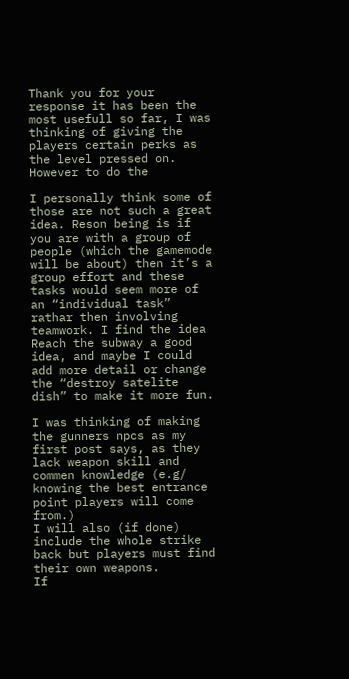Thank you for your response it has been the most usefull so far, I was thinking of giving the players certain perks as the level pressed on. However to do the

I personally think some of those are not such a great idea. Reson being is if you are with a group of people (which the gamemode will be about) then it’s a group effort and these tasks would seem more of an “individual task” rathar then involving teamwork. I find the idea Reach the subway a good idea, and maybe I could add more detail or change the “destroy satelite dish” to make it more fun.

I was thinking of making the gunners npcs as my first post says, as they lack weapon skill and commen knowledge (e.g/ knowing the best entrance point players will come from.)
I will also (if done) include the whole strike back but players must find their own weapons.
If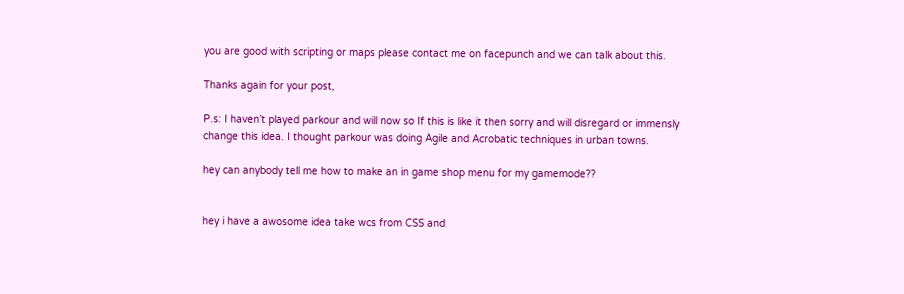you are good with scripting or maps please contact me on facepunch and we can talk about this.

Thanks again for your post,

P.s: I haven’t played parkour and will now so If this is like it then sorry and will disregard or immensly change this idea. I thought parkour was doing Agile and Acrobatic techniques in urban towns.

hey can anybody tell me how to make an in game shop menu for my gamemode??


hey i have a awosome idea take wcs from CSS and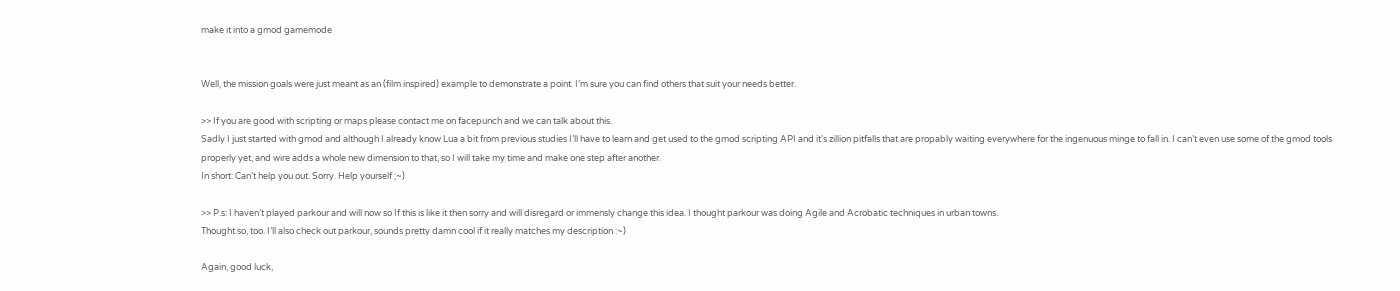make it into a gmod gamemode


Well, the mission goals were just meant as an (film inspired) example to demonstrate a point. I’m sure you can find others that suit your needs better.

>> If you are good with scripting or maps please contact me on facepunch and we can talk about this.
Sadly I just started with gmod and although I already know Lua a bit from previous studies I’ll have to learn and get used to the gmod scripting API and it’s zillion pitfalls that are propably waiting everywhere for the ingenuous minge to fall in. I can’t even use some of the gmod tools properly yet, and wire adds a whole new dimension to that, so I will take my time and make one step after another.
In short: Can’t help you out. Sorry. Help yourself ;~)

>> P.s: I haven’t played parkour and will now so If this is like it then sorry and will disregard or immensly change this idea. I thought parkour was doing Agile and Acrobatic techniques in urban towns.
Thought so, too. I’ll also check out parkour, sounds pretty damn cool if it really matches my description :~)

Again, good luck,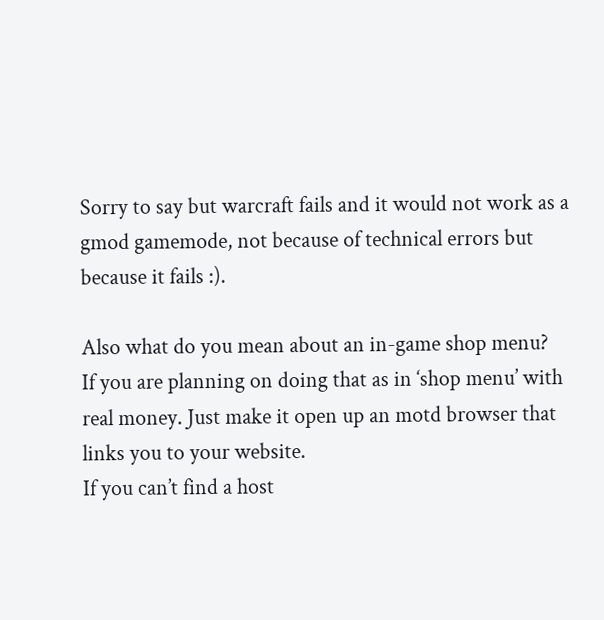Sorry to say but warcraft fails and it would not work as a gmod gamemode, not because of technical errors but because it fails :).

Also what do you mean about an in-game shop menu?
If you are planning on doing that as in ‘shop menu’ with real money. Just make it open up an motd browser that links you to your website.
If you can’t find a host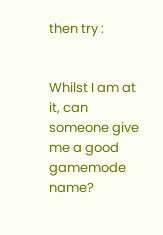then try :


Whilst I am at it, can someone give me a good gamemode name?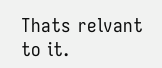Thats relvant to it.